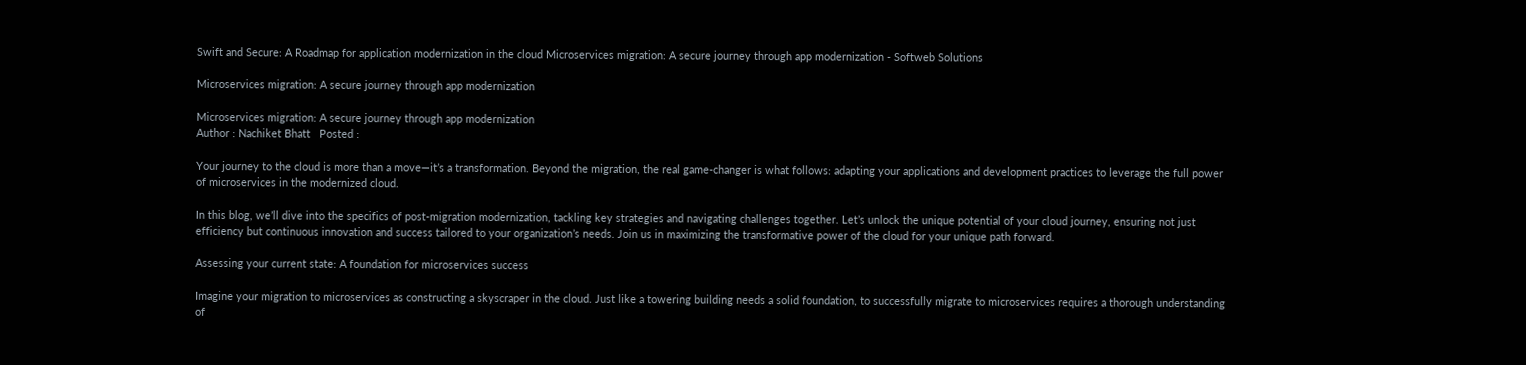Swift and Secure: A Roadmap for application modernization in the cloud Microservices migration: A secure journey through app modernization - Softweb Solutions

Microservices migration: A secure journey through app modernization

Microservices migration: A secure journey through app modernization
Author : Nachiket Bhatt   Posted :

Your journey to the cloud is more than a move—it’s a transformation. Beyond the migration, the real game-changer is what follows: adapting your applications and development practices to leverage the full power of microservices in the modernized cloud.

In this blog, we’ll dive into the specifics of post-migration modernization, tackling key strategies and navigating challenges together. Let’s unlock the unique potential of your cloud journey, ensuring not just efficiency but continuous innovation and success tailored to your organization’s needs. Join us in maximizing the transformative power of the cloud for your unique path forward.

Assessing your current state: A foundation for microservices success

Imagine your migration to microservices as constructing a skyscraper in the cloud. Just like a towering building needs a solid foundation, to successfully migrate to microservices requires a thorough understanding of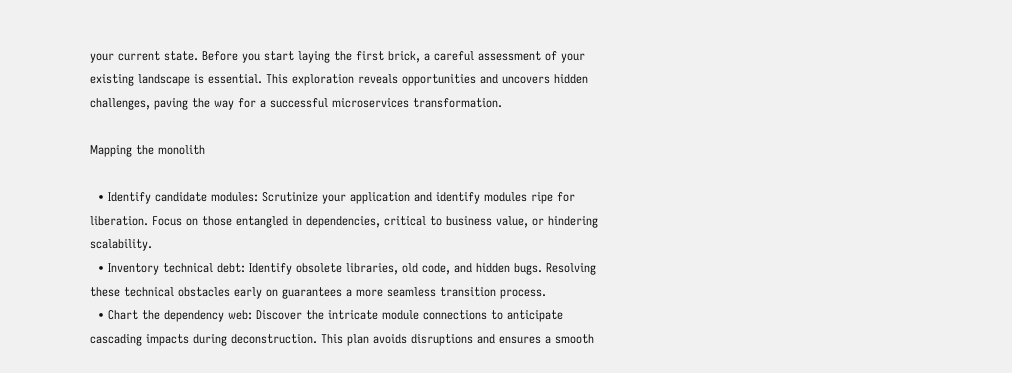your current state. Before you start laying the first brick, a careful assessment of your existing landscape is essential. This exploration reveals opportunities and uncovers hidden challenges, paving the way for a successful microservices transformation.

Mapping the monolith

  • Identify candidate modules: Scrutinize your application and identify modules ripe for liberation. Focus on those entangled in dependencies, critical to business value, or hindering scalability.
  • Inventory technical debt: Identify obsolete libraries, old code, and hidden bugs. Resolving these technical obstacles early on guarantees a more seamless transition process.
  • Chart the dependency web: Discover the intricate module connections to anticipate cascading impacts during deconstruction. This plan avoids disruptions and ensures a smooth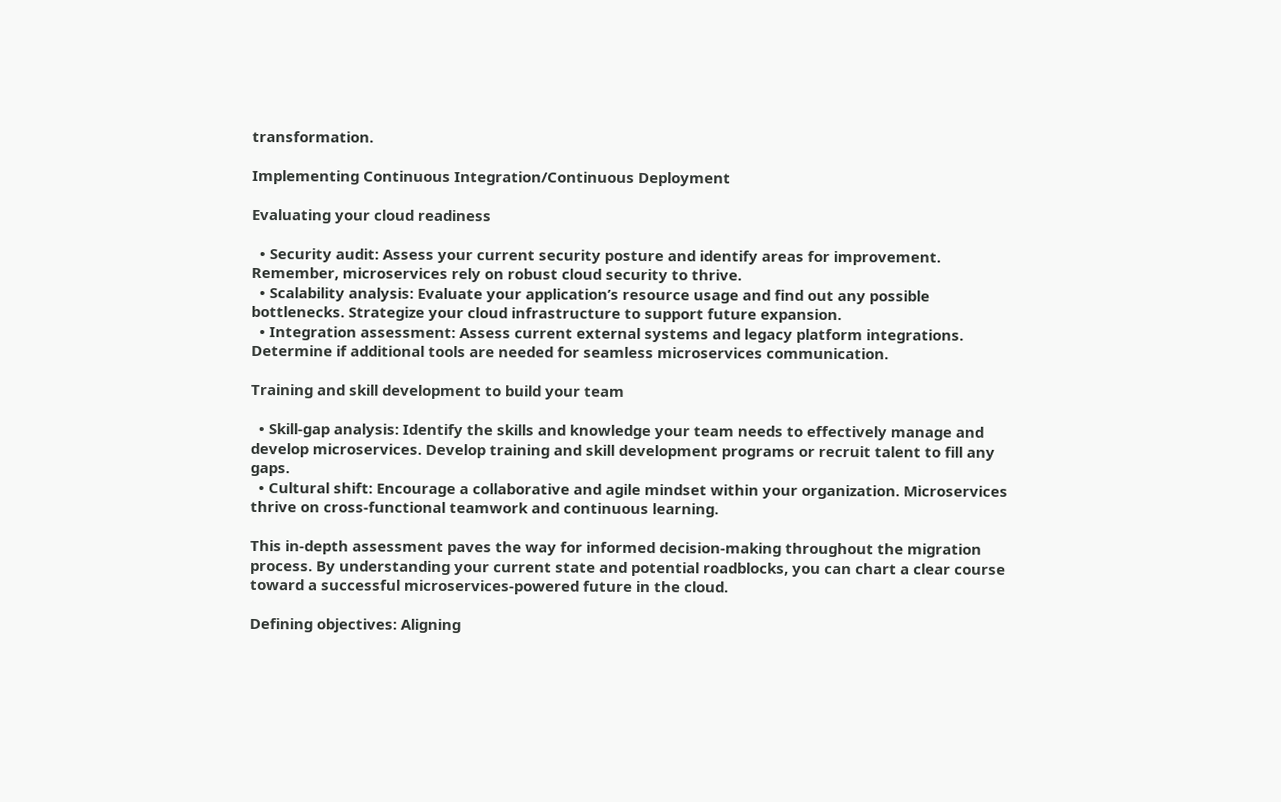transformation.

Implementing Continuous Integration/Continuous Deployment

Evaluating your cloud readiness

  • Security audit: Assess your current security posture and identify areas for improvement. Remember, microservices rely on robust cloud security to thrive.
  • Scalability analysis: Evaluate your application’s resource usage and find out any possible bottlenecks. Strategize your cloud infrastructure to support future expansion.
  • Integration assessment: Assess current external systems and legacy platform integrations. Determine if additional tools are needed for seamless microservices communication.

Training and skill development to build your team

  • Skill-gap analysis: Identify the skills and knowledge your team needs to effectively manage and develop microservices. Develop training and skill development programs or recruit talent to fill any gaps.
  • Cultural shift: Encourage a collaborative and agile mindset within your organization. Microservices thrive on cross-functional teamwork and continuous learning.

This in-depth assessment paves the way for informed decision-making throughout the migration process. By understanding your current state and potential roadblocks, you can chart a clear course toward a successful microservices-powered future in the cloud.

Defining objectives: Aligning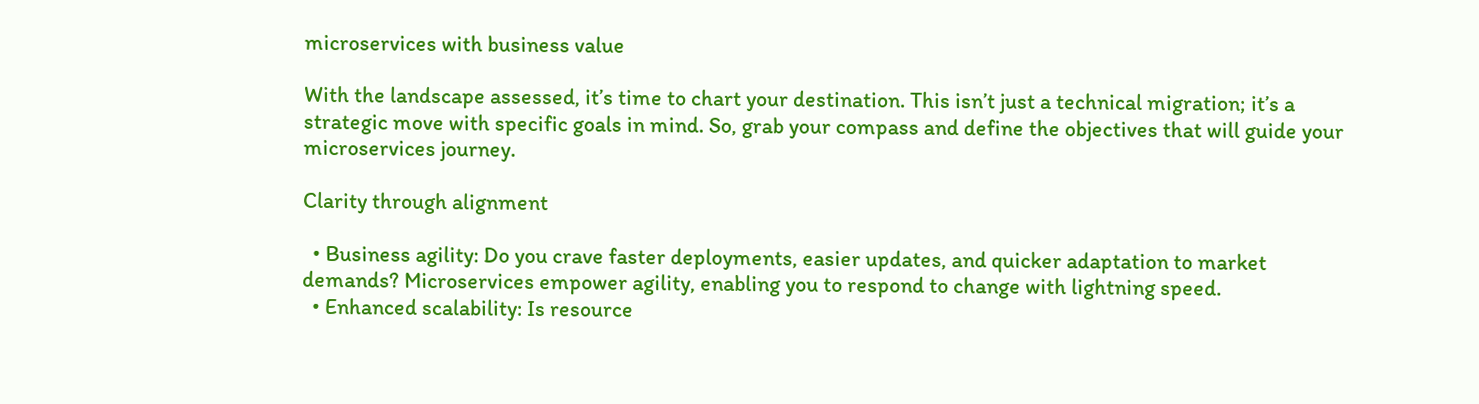microservices with business value

With the landscape assessed, it’s time to chart your destination. This isn’t just a technical migration; it’s a strategic move with specific goals in mind. So, grab your compass and define the objectives that will guide your microservices journey.

Clarity through alignment

  • Business agility: Do you crave faster deployments, easier updates, and quicker adaptation to market demands? Microservices empower agility, enabling you to respond to change with lightning speed.
  • Enhanced scalability: Is resource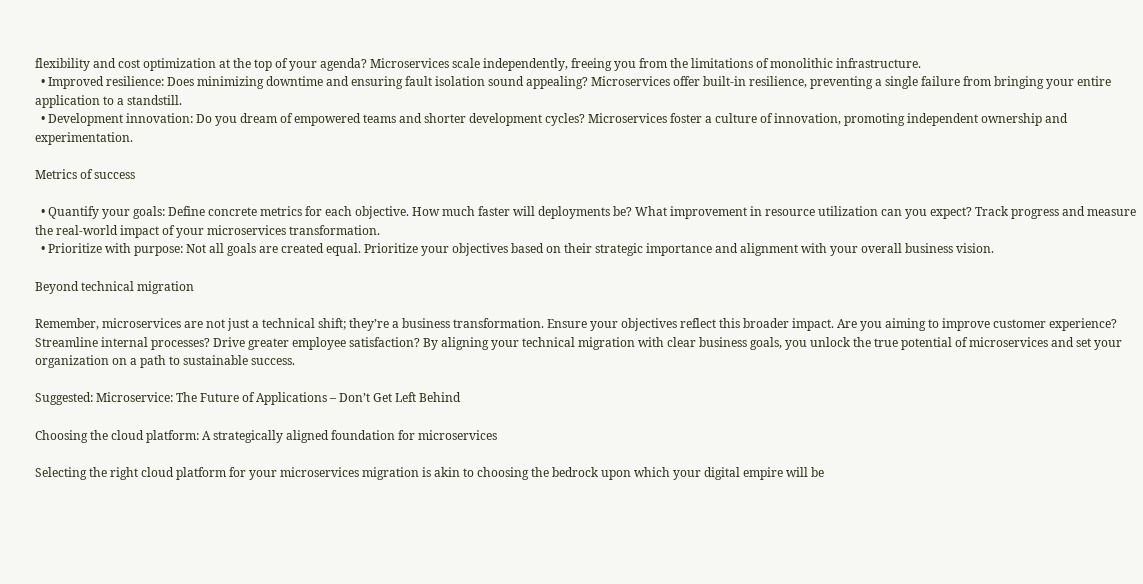flexibility and cost optimization at the top of your agenda? Microservices scale independently, freeing you from the limitations of monolithic infrastructure.
  • Improved resilience: Does minimizing downtime and ensuring fault isolation sound appealing? Microservices offer built-in resilience, preventing a single failure from bringing your entire application to a standstill.
  • Development innovation: Do you dream of empowered teams and shorter development cycles? Microservices foster a culture of innovation, promoting independent ownership and experimentation.

Metrics of success

  • Quantify your goals: Define concrete metrics for each objective. How much faster will deployments be? What improvement in resource utilization can you expect? Track progress and measure the real-world impact of your microservices transformation.
  • Prioritize with purpose: Not all goals are created equal. Prioritize your objectives based on their strategic importance and alignment with your overall business vision.

Beyond technical migration

Remember, microservices are not just a technical shift; they’re a business transformation. Ensure your objectives reflect this broader impact. Are you aiming to improve customer experience? Streamline internal processes? Drive greater employee satisfaction? By aligning your technical migration with clear business goals, you unlock the true potential of microservices and set your organization on a path to sustainable success.

Suggested: Microservice: The Future of Applications – Don’t Get Left Behind

Choosing the cloud platform: A strategically aligned foundation for microservices

Selecting the right cloud platform for your microservices migration is akin to choosing the bedrock upon which your digital empire will be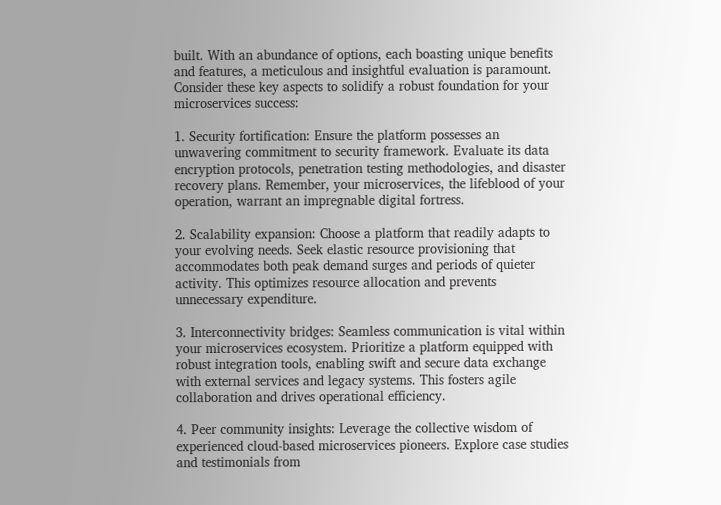built. With an abundance of options, each boasting unique benefits and features, a meticulous and insightful evaluation is paramount. Consider these key aspects to solidify a robust foundation for your microservices success:

1. Security fortification: Ensure the platform possesses an unwavering commitment to security framework. Evaluate its data encryption protocols, penetration testing methodologies, and disaster recovery plans. Remember, your microservices, the lifeblood of your operation, warrant an impregnable digital fortress.

2. Scalability expansion: Choose a platform that readily adapts to your evolving needs. Seek elastic resource provisioning that accommodates both peak demand surges and periods of quieter activity. This optimizes resource allocation and prevents unnecessary expenditure.

3. Interconnectivity bridges: Seamless communication is vital within your microservices ecosystem. Prioritize a platform equipped with robust integration tools, enabling swift and secure data exchange with external services and legacy systems. This fosters agile collaboration and drives operational efficiency.

4. Peer community insights: Leverage the collective wisdom of experienced cloud-based microservices pioneers. Explore case studies and testimonials from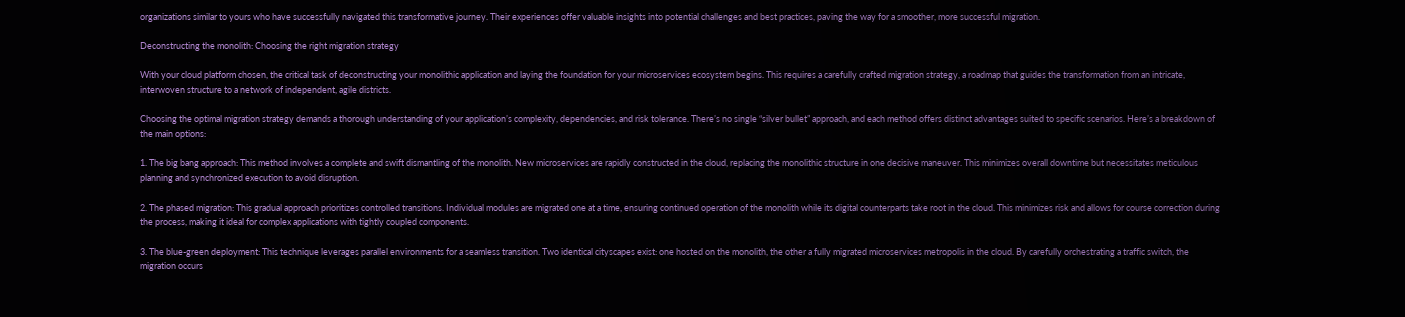organizations similar to yours who have successfully navigated this transformative journey. Their experiences offer valuable insights into potential challenges and best practices, paving the way for a smoother, more successful migration.

Deconstructing the monolith: Choosing the right migration strategy

With your cloud platform chosen, the critical task of deconstructing your monolithic application and laying the foundation for your microservices ecosystem begins. This requires a carefully crafted migration strategy, a roadmap that guides the transformation from an intricate, interwoven structure to a network of independent, agile districts.

Choosing the optimal migration strategy demands a thorough understanding of your application’s complexity, dependencies, and risk tolerance. There’s no single “silver bullet” approach, and each method offers distinct advantages suited to specific scenarios. Here’s a breakdown of the main options:

1. The big bang approach: This method involves a complete and swift dismantling of the monolith. New microservices are rapidly constructed in the cloud, replacing the monolithic structure in one decisive maneuver. This minimizes overall downtime but necessitates meticulous planning and synchronized execution to avoid disruption.

2. The phased migration: This gradual approach prioritizes controlled transitions. Individual modules are migrated one at a time, ensuring continued operation of the monolith while its digital counterparts take root in the cloud. This minimizes risk and allows for course correction during the process, making it ideal for complex applications with tightly coupled components.

3. The blue-green deployment: This technique leverages parallel environments for a seamless transition. Two identical cityscapes exist: one hosted on the monolith, the other a fully migrated microservices metropolis in the cloud. By carefully orchestrating a traffic switch, the migration occurs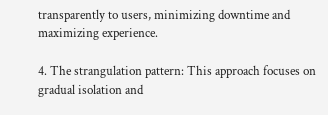transparently to users, minimizing downtime and maximizing experience.

4. The strangulation pattern: This approach focuses on gradual isolation and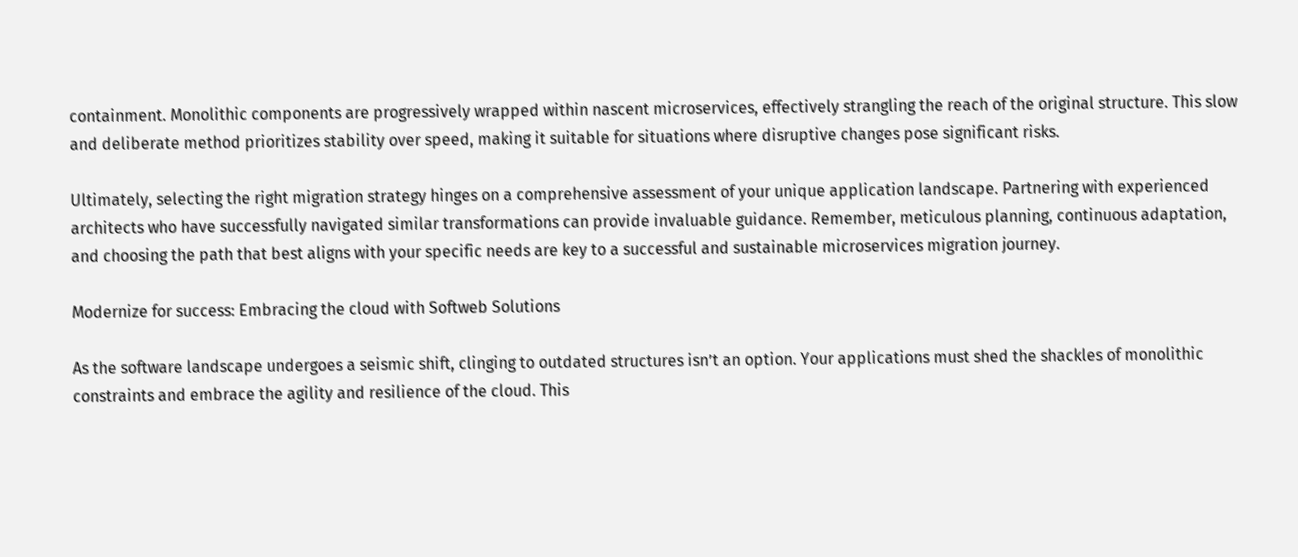containment. Monolithic components are progressively wrapped within nascent microservices, effectively strangling the reach of the original structure. This slow and deliberate method prioritizes stability over speed, making it suitable for situations where disruptive changes pose significant risks.

Ultimately, selecting the right migration strategy hinges on a comprehensive assessment of your unique application landscape. Partnering with experienced architects who have successfully navigated similar transformations can provide invaluable guidance. Remember, meticulous planning, continuous adaptation, and choosing the path that best aligns with your specific needs are key to a successful and sustainable microservices migration journey.

Modernize for success: Embracing the cloud with Softweb Solutions

As the software landscape undergoes a seismic shift, clinging to outdated structures isn’t an option. Your applications must shed the shackles of monolithic constraints and embrace the agility and resilience of the cloud. This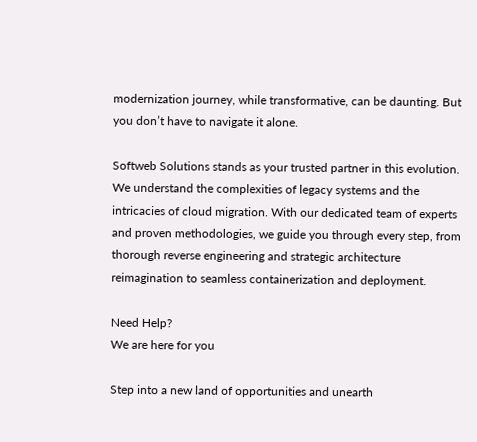modernization journey, while transformative, can be daunting. But you don’t have to navigate it alone.

Softweb Solutions stands as your trusted partner in this evolution. We understand the complexities of legacy systems and the intricacies of cloud migration. With our dedicated team of experts and proven methodologies, we guide you through every step, from thorough reverse engineering and strategic architecture reimagination to seamless containerization and deployment.

Need Help?
We are here for you

Step into a new land of opportunities and unearth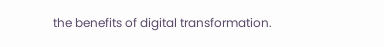the benefits of digital transformation.